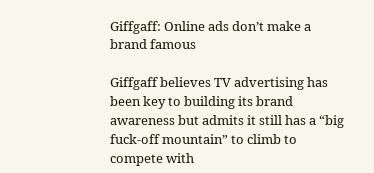Giffgaff: Online ads don’t make a brand famous

Giffgaff believes TV advertising has been key to building its brand awareness but admits it still has a “big fuck-off mountain” to climb to compete with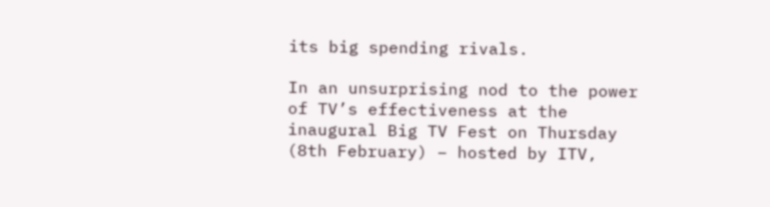its big spending rivals.

In an unsurprising nod to the power of TV’s effectiveness at the inaugural Big TV Fest on Thursday (8th February) – hosted by ITV,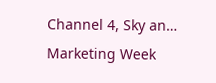Channel 4, Sky an…
Marketing Week